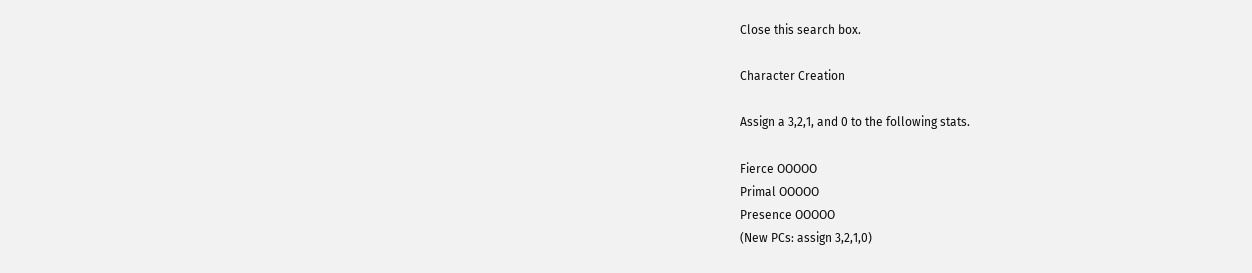Close this search box.

Character Creation

Assign a 3,2,1, and 0 to the following stats.

Fierce OOOOO
Primal OOOOO
Presence OOOOO
(New PCs: assign 3,2,1,0)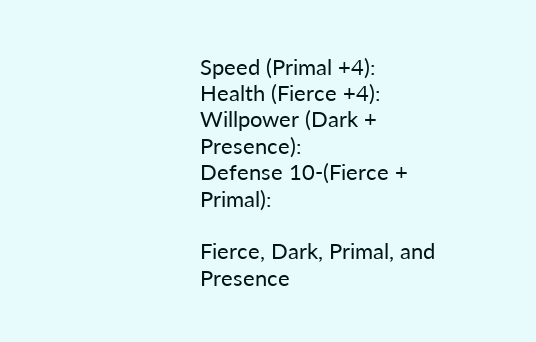Speed (Primal +4):
Health (Fierce +4):
Willpower (Dark + Presence):
Defense 10-(Fierce + Primal):

Fierce, Dark, Primal, and Presence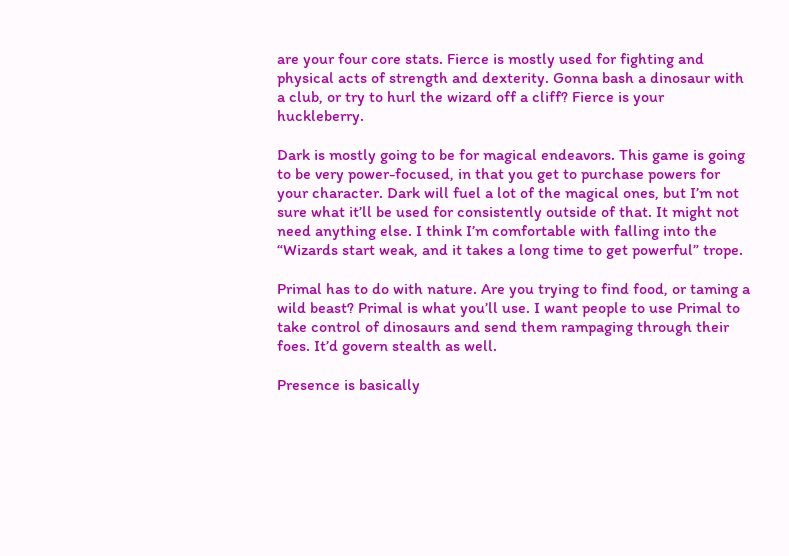are your four core stats. Fierce is mostly used for fighting and physical acts of strength and dexterity. Gonna bash a dinosaur with a club, or try to hurl the wizard off a cliff? Fierce is your huckleberry.

Dark is mostly going to be for magical endeavors. This game is going to be very power-focused, in that you get to purchase powers for your character. Dark will fuel a lot of the magical ones, but I’m not sure what it’ll be used for consistently outside of that. It might not need anything else. I think I’m comfortable with falling into the “Wizards start weak, and it takes a long time to get powerful” trope.

Primal has to do with nature. Are you trying to find food, or taming a wild beast? Primal is what you’ll use. I want people to use Primal to take control of dinosaurs and send them rampaging through their foes. It’d govern stealth as well.

Presence is basically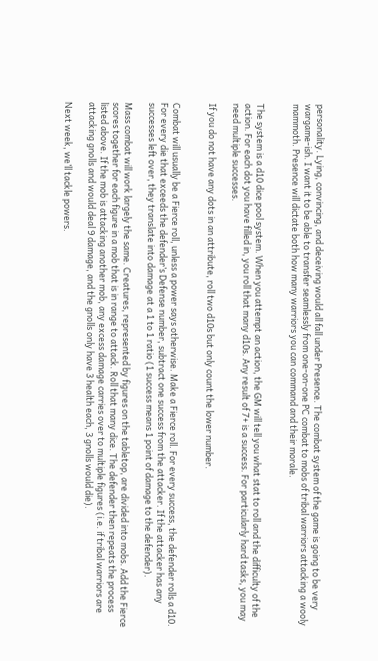personality. Lying, convincing, and deceiving would all fall under Presence. The combat system of the game is going to be very wargame-ish. I want it to be able to transfer seamlessly from one-on-one PC combat to mobs of tribal warriors attacking a wooly mammoth. Presence will dictate both how many warriors you can command and their morale.


The system is a d10 dice pool system. When you attempt an action, the GM will tell you what stat to roll and the difficulty of the action. For each dot you have filled in, you roll that many d10s. Any result of 7+ is a success. For particularly hard tasks, you may need multiple successes.

If you do not have any dots in an attribute, roll two d10s but only count the lower number.


Combat will usually be a Fierce roll, unless a power says otherwise. Make a Fierce roll. For every success, the defender rolls a d10. For every die that exceeds the defender’s Defense number, subtract one success from the attacker. If the attacker has any successes left over, they translate into damage at a 1 to 1 ratio (1 success means 1 point of damage to the defender).

Mass combat will work largely the same. Creatures, represented by figures on the tabletop, are divided into mobs. Add the Fierce scores together for each figure in a mob that is in range to attack. Roll that many dice. The defender then repeats the process listed above. If the mob is attacking another mob, any excess damage carries over to multiple figures (i.e. if tribal warriors are attacking gnolls and would deal 9 damage, and the gnolls only have 3 health each, 3 gnolls would die).

Next week, we’ll tackle powers.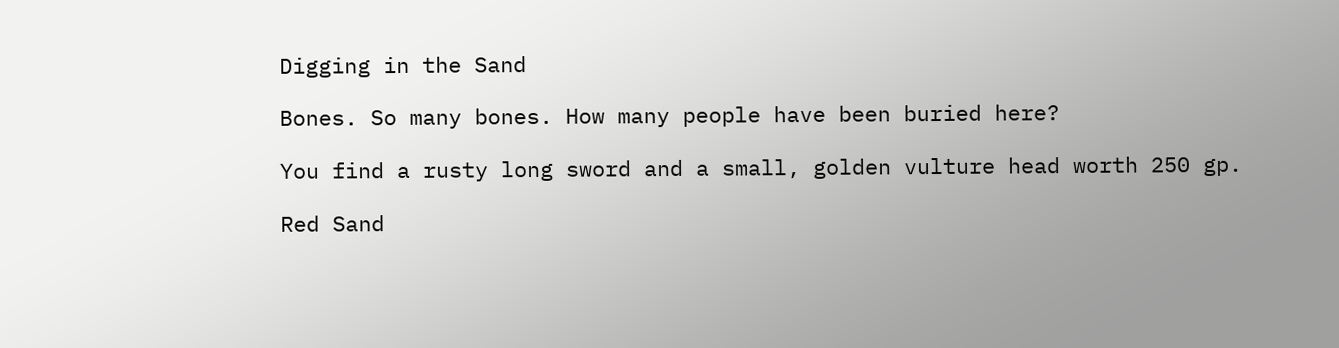Digging in the Sand

Bones. So many bones. How many people have been buried here?

You find a rusty long sword and a small, golden vulture head worth 250 gp.

Red Sand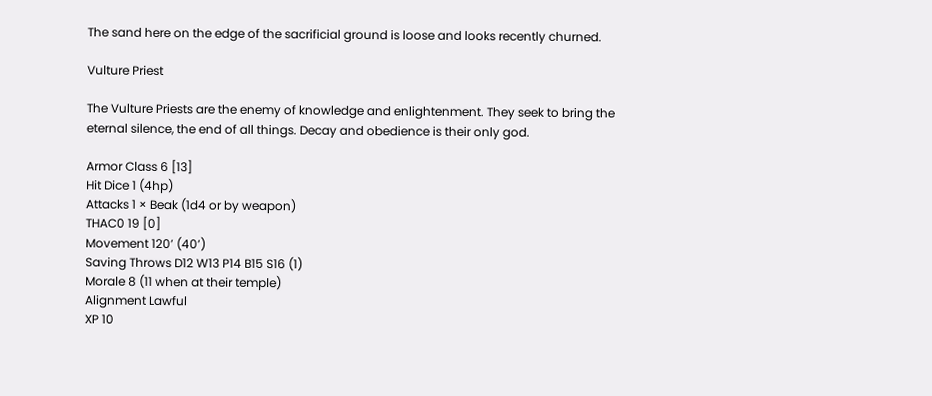The sand here on the edge of the sacrificial ground is loose and looks recently churned.

Vulture Priest

The Vulture Priests are the enemy of knowledge and enlightenment. They seek to bring the eternal silence, the end of all things. Decay and obedience is their only god.

Armor Class 6 [13]
Hit Dice 1 (4hp)
Attacks 1 × Beak (1d4 or by weapon)
THAC0 19 [0]
Movement 120’ (40’)
Saving Throws D12 W13 P14 B15 S16 (1)
Morale 8 (11 when at their temple)
Alignment Lawful
XP 10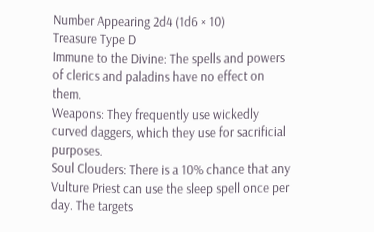Number Appearing 2d4 (1d6 × 10)
Treasure Type D
Immune to the Divine: The spells and powers of clerics and paladins have no effect on them.
Weapons: They frequently use wickedly curved daggers, which they use for sacrificial purposes.
Soul Clouders: There is a 10% chance that any Vulture Priest can use the sleep spell once per day. The targets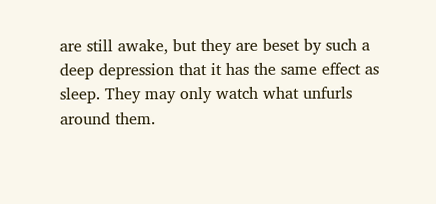are still awake, but they are beset by such a deep depression that it has the same effect as sleep. They may only watch what unfurls around them.